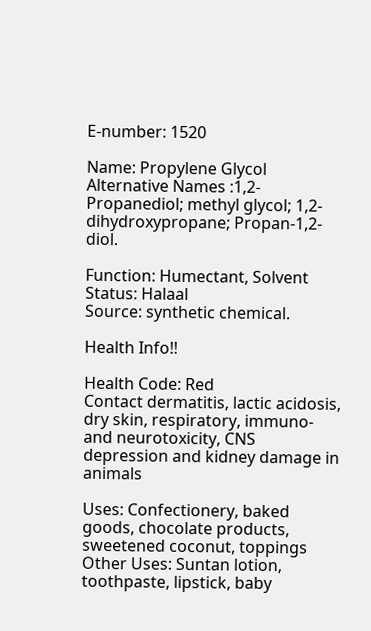E-number: 1520

Name: Propylene Glycol
Alternative Names :1,2-Propanediol; methyl glycol; 1,2-dihydroxypropane; Propan-1,2-diol.

Function: Humectant, Solvent
Status: Halaal
Source: synthetic chemical.

Health Info!!

Health Code: Red
Contact dermatitis, lactic acidosis, dry skin, respiratory, immuno- and neurotoxicity, CNS depression and kidney damage in animals

Uses: Confectionery, baked goods, chocolate products, sweetened coconut, toppings
Other Uses: Suntan lotion, toothpaste, lipstick, baby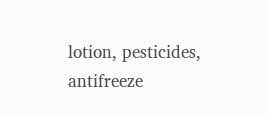lotion, pesticides, antifreeze